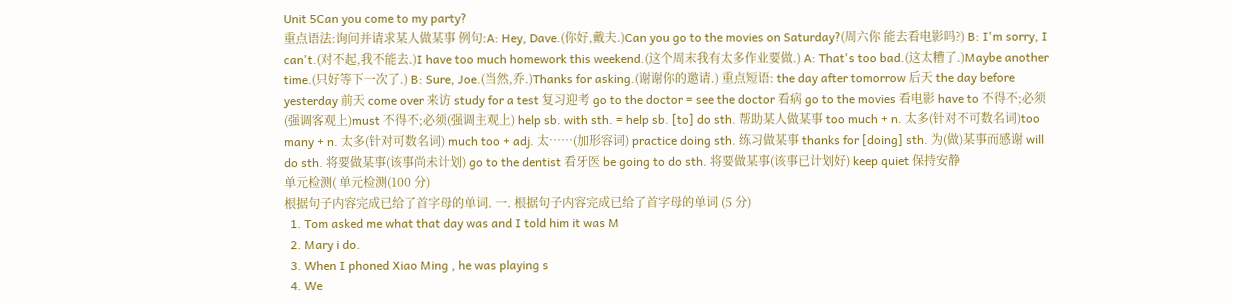Unit 5Can you come to my party?
重点语法:询问并请求某人做某事 例句:A: Hey, Dave.(你好,戴夫.)Can you go to the movies on Saturday?(周六你 能去看电影吗?) B: I'm sorry, I can't.(对不起,我不能去.)I have too much homework this weekend.(这个周末我有太多作业要做.) A: That's too bad.(这太糟了.)Maybe another time.(只好等下一次了.) B: Sure, Joe.(当然,乔.)Thanks for asking.(谢谢你的邀请.) 重点短语: the day after tomorrow 后天 the day before yesterday 前天 come over 来访 study for a test 复习迎考 go to the doctor = see the doctor 看病 go to the movies 看电影 have to 不得不;必须(强调客观上)must 不得不;必须(强调主观上) help sb. with sth. = help sb. [to] do sth. 帮助某人做某事 too much + n. 太多(针对不可数名词)too many + n. 太多(针对可数名词) much too + adj. 太……(加形容词) practice doing sth. 练习做某事 thanks for [doing] sth. 为(做)某事而感谢 will do sth. 将要做某事(该事尚未计划) go to the dentist 看牙医 be going to do sth. 将要做某事(该事已计划好) keep quiet 保持安静
单元检测( 单元检测(100 分)
根据句子内容完成已给了首字母的单词. 一. 根据句子内容完成已给了首字母的单词 (5 分)
  1. Tom asked me what that day was and I told him it was M
  2. Mary i do.
  3. When I phoned Xiao Ming , he was playing s
  4. We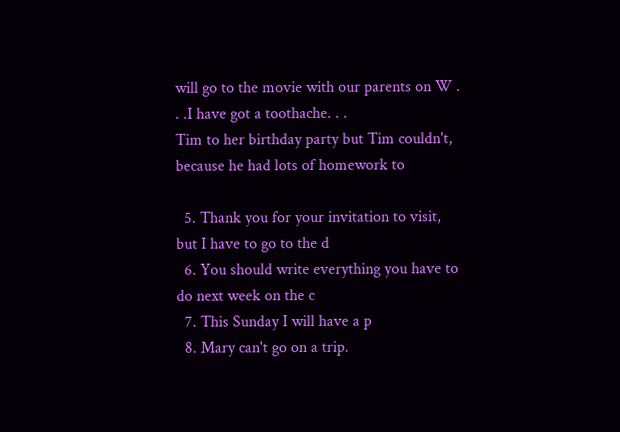will go to the movie with our parents on W . . .I have got a toothache. . .
Tim to her birthday party but Tim couldn't, because he had lots of homework to

  5. Thank you for your invitation to visit, but I have to go to the d
  6. You should write everything you have to do next week on the c
  7. This Sunday I will have a p
  8. Mary can't go on a trip.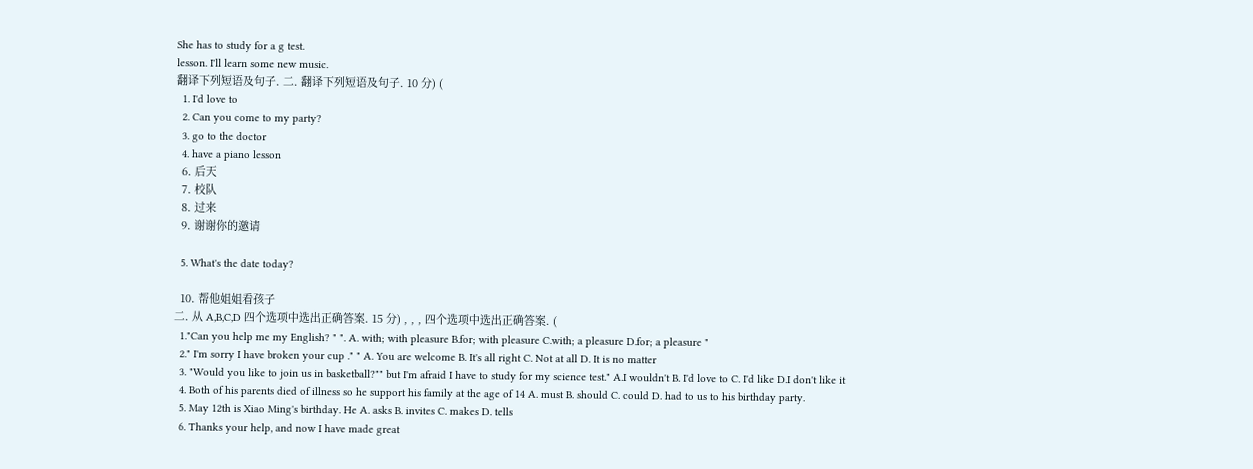She has to study for a g test.
lesson. I'll learn some new music.
翻译下列短语及句子. 二. 翻译下列短语及句子. 10 分) (
  1. I'd love to
  2. Can you come to my party?
  3. go to the doctor
  4. have a piano lesson
  6. 后天
  7. 校队
  8. 过来
  9. 谢谢你的邀请

  5. What's the date today?

  10. 帮他姐姐看孩子
二. 从 A,B,C,D 四个选项中选出正确答案. 15 分) , , , 四个选项中选出正确答案. (
  1."Can you help me my English? " ". A. with; with pleasure B.for; with pleasure C.with; a pleasure D.for; a pleasure "
  2." I'm sorry I have broken your cup ." " A. You are welcome B. It's all right C. Not at all D. It is no matter
  3. "Would you like to join us in basketball?"" but I'm afraid I have to study for my science test." A.I wouldn't B. I'd love to C. I'd like D.I don't like it
  4. Both of his parents died of illness so he support his family at the age of 14 A. must B. should C. could D. had to us to his birthday party.
  5. May 12th is Xiao Ming's birthday. He A. asks B. invites C. makes D. tells
  6. Thanks your help, and now I have made great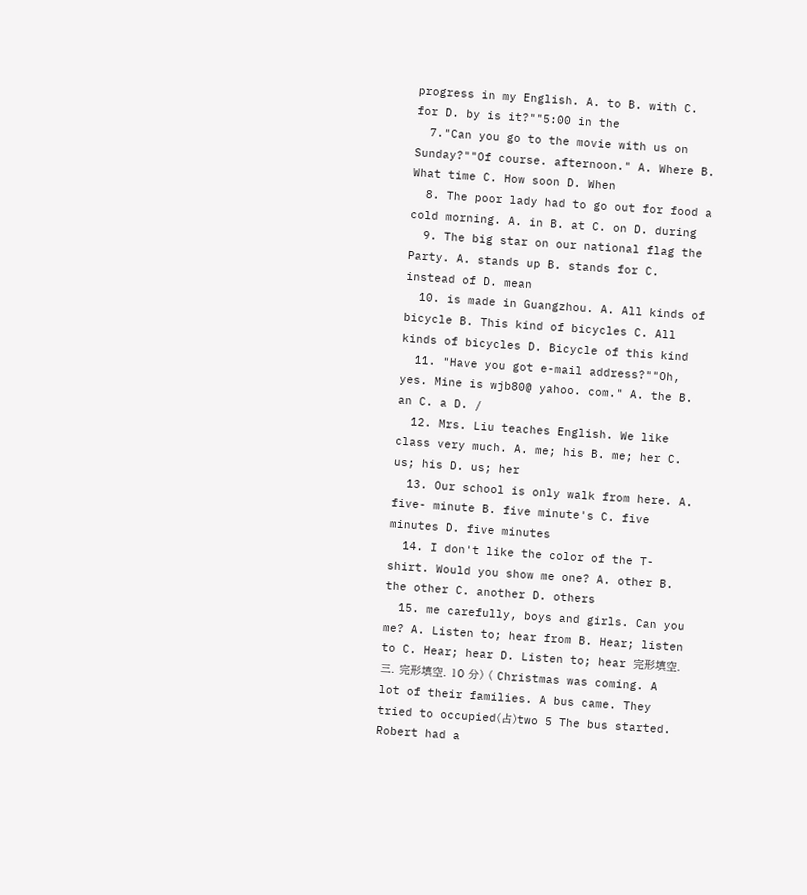progress in my English. A. to B. with C. for D. by is it?""5:00 in the
  7."Can you go to the movie with us on Sunday?""Of course. afternoon." A. Where B. What time C. How soon D. When
  8. The poor lady had to go out for food a cold morning. A. in B. at C. on D. during
  9. The big star on our national flag the Party. A. stands up B. stands for C. instead of D. mean
  10. is made in Guangzhou. A. All kinds of bicycle B. This kind of bicycles C. All kinds of bicycles D. Bicycle of this kind
  11. "Have you got e-mail address?""Oh, yes. Mine is wjb80@ yahoo. com." A. the B. an C. a D. /
  12. Mrs. Liu teaches English. We like class very much. A. me; his B. me; her C. us; his D. us; her
  13. Our school is only walk from here. A. five- minute B. five minute's C. five minutes D. five minutes
  14. I don't like the color of the T-shirt. Would you show me one? A. other B. the other C. another D. others
  15. me carefully, boys and girls. Can you me? A. Listen to; hear from B. Hear; listen to C. Hear; hear D. Listen to; hear 完形填空. 三. 完形填空. 10 分) ( Christmas was coming. A lot of their families. A bus came. They tried to occupied(占)two 5 The bus started. Robert had a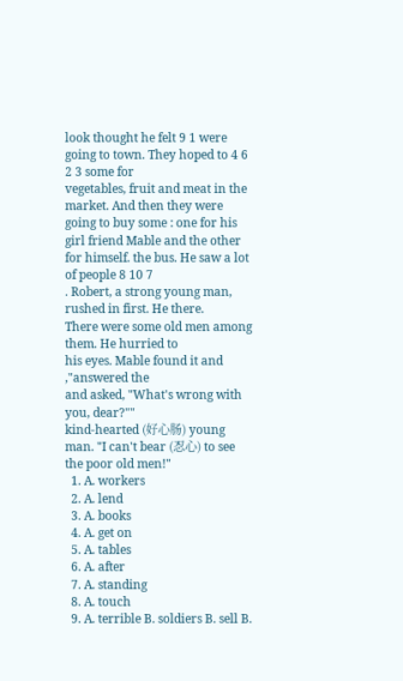look thought he felt 9 1 were going to town. They hoped to 4 6 2 3 some for
vegetables, fruit and meat in the market. And then they were going to buy some : one for his girl friend Mable and the other for himself. the bus. He saw a lot of people 8 10 7
. Robert, a strong young man, rushed in first. He there.
There were some old men among them. He hurried to
his eyes. Mable found it and ,"answered the
and asked, "What's wrong with you, dear?""
kind-hearted (好心肠) young man. "I can't bear (忍心) to see the poor old men!"
  1. A. workers
  2. A. lend
  3. A. books
  4. A. get on
  5. A. tables
  6. A. after
  7. A. standing
  8. A. touch
  9. A. terrible B. soldiers B. sell B.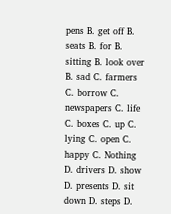pens B. get off B. seats B. for B. sitting B. look over B. sad C. farmers C. borrow C. newspapers C. life C. boxes C. up C. lying C. open C. happy C. Nothing D. drivers D. show D. presents D. sit down D. steps D.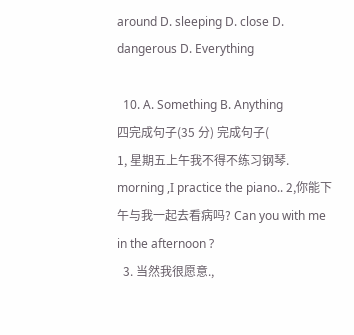around D. sleeping D. close D. dangerous D. Everything

  10. A. Something B. Anything
四完成句子(35 分) 完成句子(
1, 星期五上午我不得不练习钢琴. morning ,I practice the piano.. 2,你能下午与我一起去看病吗? Can you with me in the afternoon ?
  3. 当然我很愿意.,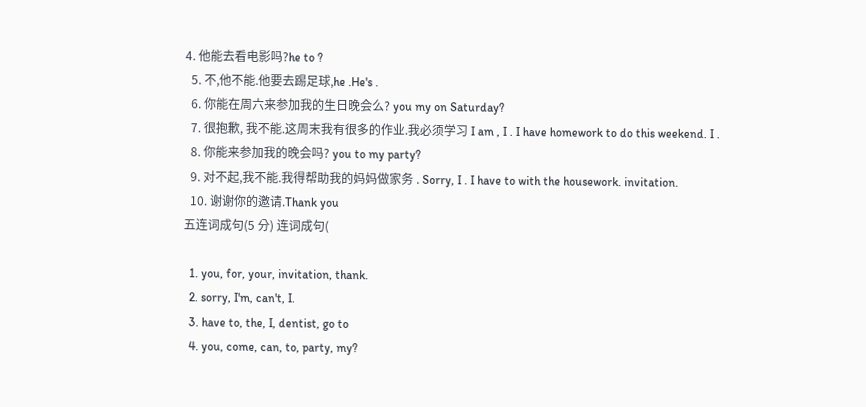4. 他能去看电影吗?he to ?
  5. 不,他不能.他要去踢足球,he .He's .
  6. 你能在周六来参加我的生日晚会么? you my on Saturday?
  7. 很抱歉, 我不能.这周末我有很多的作业.我必须学习 I am , I . I have homework to do this weekend. I .
  8. 你能来参加我的晚会吗? you to my party?
  9. 对不起,我不能.我得帮助我的妈妈做家务 . Sorry, I . I have to with the housework. invitation.
  10. 谢谢你的邀请.Thank you
五连词成句(5 分) 连词成句(

  1. you, for, your, invitation, thank.
  2. sorry, I'm, can't, I.
  3. have to, the, I, dentist, go to
  4. you, come, can, to, party, my?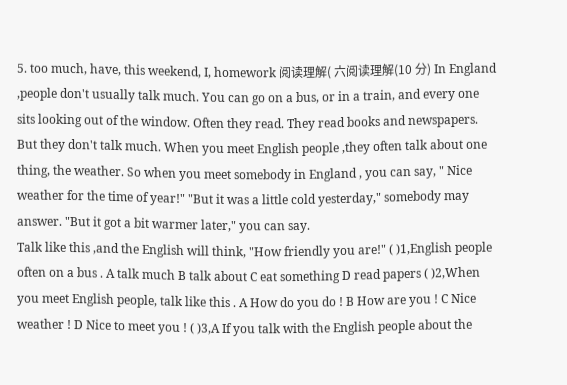5. too much, have, this weekend, I, homework 阅读理解( 六阅读理解(10 分) In England ,people don't usually talk much. You can go on a bus, or in a train, and every one sits looking out of the window. Often they read. They read books and newspapers. But they don't talk much. When you meet English people ,they often talk about one thing, the weather. So when you meet somebody in England , you can say, " Nice weather for the time of year!" "But it was a little cold yesterday," somebody may answer. "But it got a bit warmer later," you can say.
Talk like this ,and the English will think, "How friendly you are!" ( )1,English people often on a bus . A talk much B talk about C eat something D read papers ( )2,When you meet English people, talk like this . A How do you do ! B How are you ! C Nice weather ! D Nice to meet you ! ( )3,A If you talk with the English people about the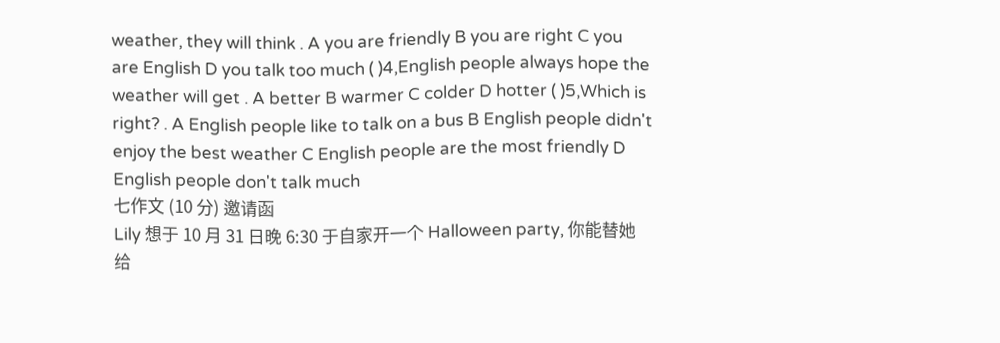weather, they will think . A you are friendly B you are right C you are English D you talk too much ( )4,English people always hope the weather will get . A better B warmer C colder D hotter ( )5,Which is right? . A English people like to talk on a bus B English people didn't enjoy the best weather C English people are the most friendly D English people don't talk much
七作文 (10 分) 邀请函
Lily 想于 10 月 31 日晚 6:30 于自家开一个 Halloween party, 你能替她给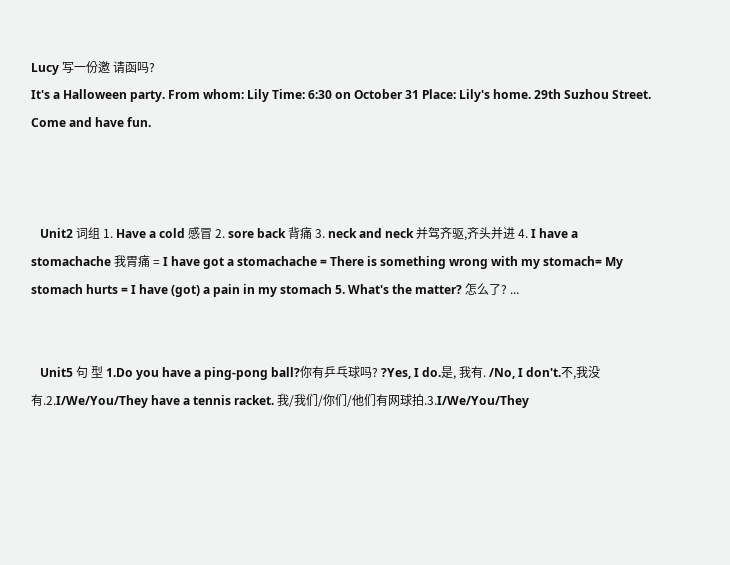Lucy 写一份邀 请函吗?
It's a Halloween party. From whom: Lily Time: 6:30 on October 31 Place: Lily's home. 29th Suzhou Street. Come and have fun.



   Unit2 词组 1. Have a cold 感冒 2. sore back 背痛 3. neck and neck 并驾齐驱,齐头并进 4. I have a stomachache 我胃痛 = I have got a stomachache = There is something wrong with my stomach= My stomach hurts = I have (got) a pain in my stomach 5. What's the matter? 怎么了? ...


   Unit5 句 型 1.Do you have a ping-pong ball?你有乒乓球吗? ?Yes, I do.是, 我有. /No, I don't.不,我没有.2.I/We/You/They have a tennis racket. 我/我们/你们/他们有网球拍.3.I/We/You/They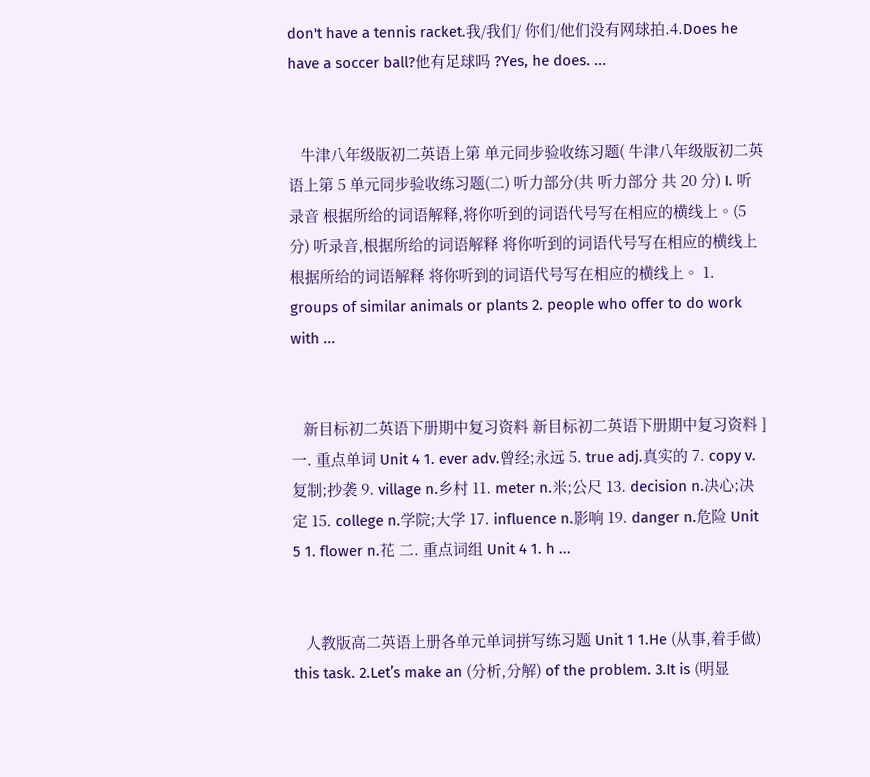don't have a tennis racket.我/我们/ 你们/他们没有网球拍.4.Does he have a soccer ball?他有足球吗 ?Yes, he does. ...


   牛津八年级版初二英语上第 单元同步验收练习题( 牛津八年级版初二英语上第 5 单元同步验收练习题(二) 听力部分(共 听力部分 共 20 分) I. 听录音 根据所给的词语解释,将你听到的词语代号写在相应的横线上。(5 分) 听录音,根据所给的词语解释 将你听到的词语代号写在相应的横线上 根据所给的词语解释 将你听到的词语代号写在相应的横线上。 1. groups of similar animals or plants 2. people who offer to do work with ...


   新目标初二英语下册期中复习资料 新目标初二英语下册期中复习资料 ] 一. 重点单词 Unit 4 1. ever adv.曾经;永远 5. true adj.真实的 7. copy v.复制;抄袭 9. village n.乡村 11. meter n.米;公尺 13. decision n.决心;决定 15. college n.学院;大学 17. influence n.影响 19. danger n.危险 Unit 5 1. flower n.花 二. 重点词组 Unit 4 1. h ...


   人教版高二英语上册各单元单词拼写练习题 Unit 1 1.He (从事,着手做) this task. 2.Let’s make an (分析,分解) of the problem. 3.It is (明显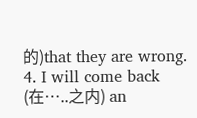的)that they are wrong. 4. I will come back (在…..之内) an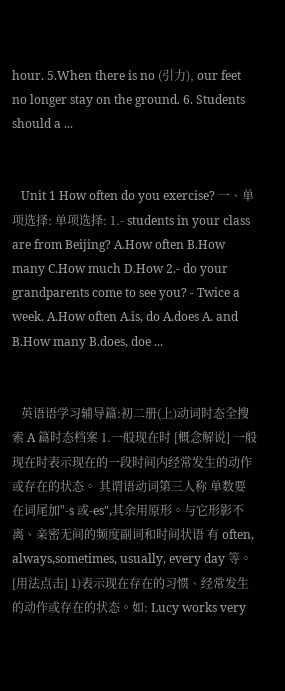hour. 5.When there is no (引力), our feet no longer stay on the ground. 6. Students should a ...


   Unit 1 How often do you exercise? 一、单项选择: 单项选择: 1.- students in your class are from Beijing? A.How often B.How many C.How much D.How 2.- do your grandparents come to see you? - Twice a week. A.How often A.is, do A.does A. and B.How many B.does, doe ...


   英语语学习辅导篇:初二册(上)动词时态全搜索 A 篇时态档案 1.一般现在时 [概念解说] 一般现在时表示现在的一段时间内经常发生的动作或存在的状态。 其谓语动词第三人称 单数要在词尾加"-s 或-es",其余用原形。与它形影不离、亲密无间的频度副词和时间状语 有 often, always,sometimes, usually, every day 等。 [用法点击] 1)表示现在存在的习惯、经常发生的动作或存在的状态。如: Lucy works very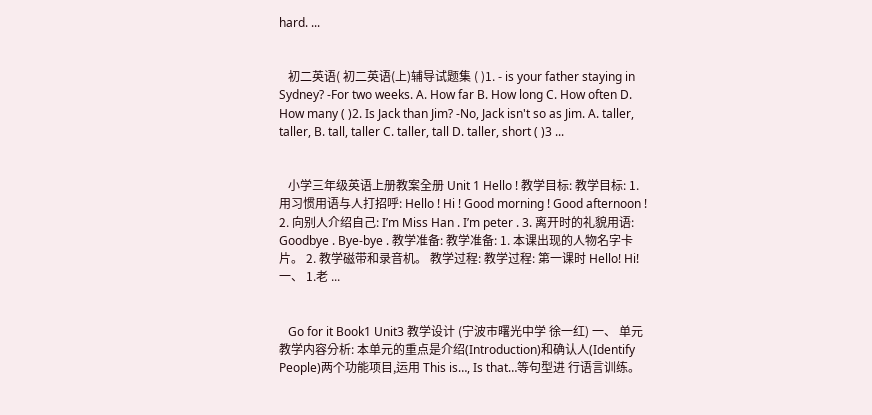hard. ...


   初二英语( 初二英语(上)辅导试题集 ( )1. - is your father staying in Sydney? -For two weeks. A. How far B. How long C. How often D. How many ( )2. Is Jack than Jim? -No, Jack isn't so as Jim. A. taller, taller, B. tall, taller C. taller, tall D. taller, short ( )3 ...


   小学三年级英语上册教案全册 Unit 1 Hello ! 教学目标: 教学目标: 1. 用习惯用语与人打招呼: Hello ! Hi ! Good morning ! Good afternoon ! 2. 向别人介绍自己: I’m Miss Han . I’m peter . 3. 离开时的礼貌用语: Goodbye . Bye-bye . 教学准备: 教学准备: 1. 本课出现的人物名字卡片。 2. 教学磁带和录音机。 教学过程: 教学过程: 第一课时 Hello! Hi! 一、 1.老 ...


   Go for it Book1 Unit3 教学设计 (宁波市曙光中学 徐一红) 一、 单元教学内容分析: 本单元的重点是介绍(Introduction)和确认人(Identify People)两个功能项目,运用 This is…, Is that…等句型进 行语言训练。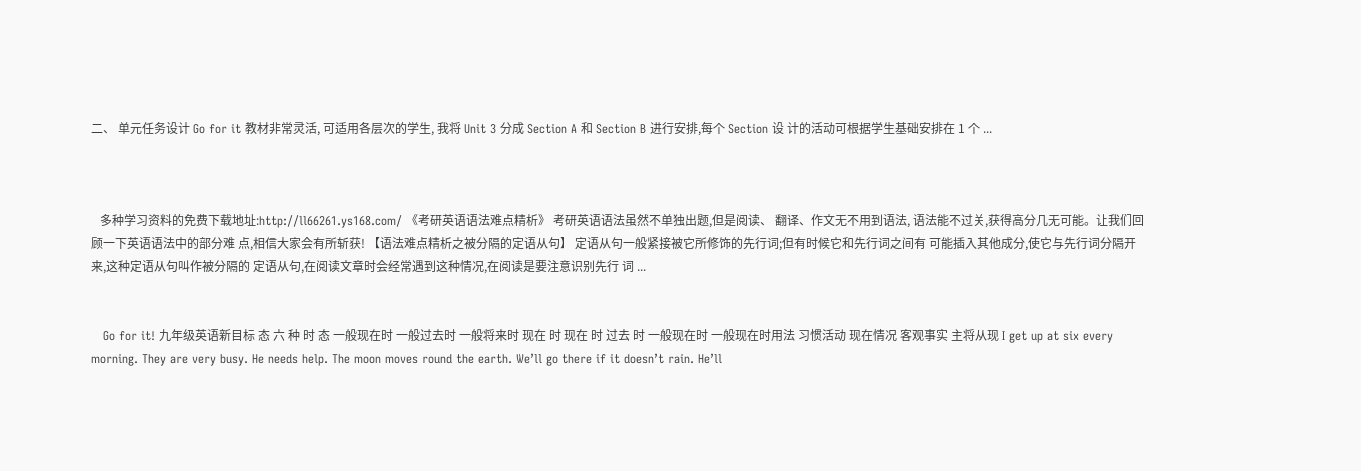二、 单元任务设计 Go for it 教材非常灵活, 可适用各层次的学生, 我将 Unit 3 分成 Section A 和 Section B 进行安排,每个 Section 设 计的活动可根据学生基础安排在 1 个 ...



   多种学习资料的免费下载地址:http://ll66261.ys168.com/ 《考研英语语法难点精析》 考研英语语法虽然不单独出题,但是阅读、 翻译、作文无不用到语法, 语法能不过关,获得高分几无可能。让我们回顾一下英语语法中的部分难 点,相信大家会有所斩获! 【语法难点精析之被分隔的定语从句】 定语从句一般紧接被它所修饰的先行词;但有时候它和先行词之间有 可能插入其他成分,使它与先行词分隔开来,这种定语从句叫作被分隔的 定语从句,在阅读文章时会经常遇到这种情况,在阅读是要注意识别先行 词 ...


   Go for it! 九年级英语新目标 态 六 种 时 态 一般现在时 一般过去时 一般将来时 现在 时 现在 时 过去 时 一般现在时 一般现在时用法 习惯活动 现在情况 客观事实 主将从现 I get up at six every morning. They are very busy. He needs help. The moon moves round the earth. We’ll go there if it doesn’t rain. He’ll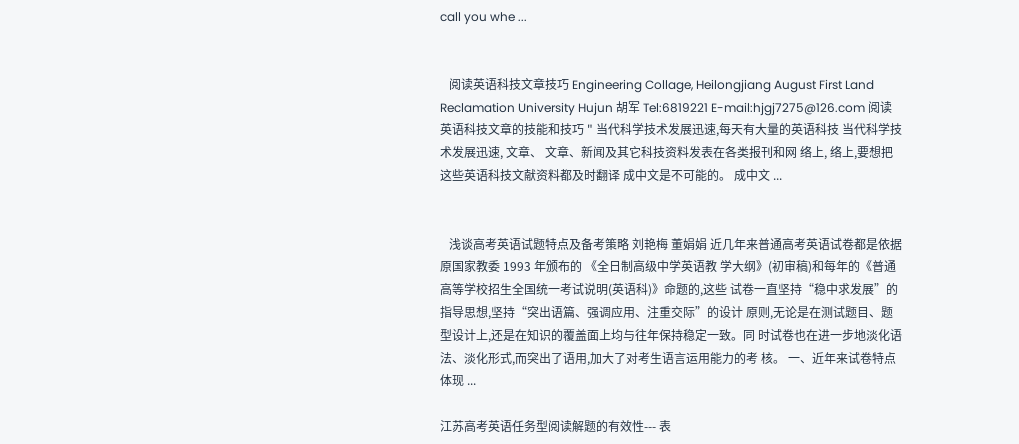call you whe ...


   阅读英语科技文章技巧 Engineering Collage, Heilongjiang August First Land Reclamation University Hujun 胡军 Tel:6819221 E-mail:hjgj7275@126.com 阅读英语科技文章的技能和技巧 " 当代科学技术发展迅速,每天有大量的英语科技 当代科学技术发展迅速, 文章、 文章、新闻及其它科技资料发表在各类报刊和网 络上, 络上,要想把这些英语科技文献资料都及时翻译 成中文是不可能的。 成中文 ...


   浅谈高考英语试题特点及备考策略 刘艳梅 董娟娟 近几年来普通高考英语试卷都是依据原国家教委 1993 年颁布的 《全日制高级中学英语教 学大纲》(初审稿)和每年的《普通高等学校招生全国统一考试说明(英语科)》命题的,这些 试卷一直坚持“稳中求发展”的指导思想,坚持“突出语篇、强调应用、注重交际”的设计 原则,无论是在测试题目、题型设计上,还是在知识的覆盖面上均与往年保持稳定一致。同 时试卷也在进一步地淡化语法、淡化形式,而突出了语用,加大了对考生语言运用能力的考 核。 一、近年来试卷特点体现 ...

江苏高考英语任务型阅读解题的有效性--- 表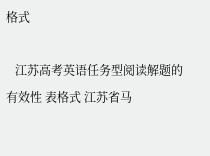格式

   江苏高考英语任务型阅读解题的有效性 表格式 江苏省马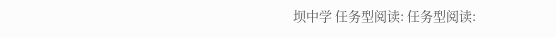坝中学 任务型阅读: 任务型阅读: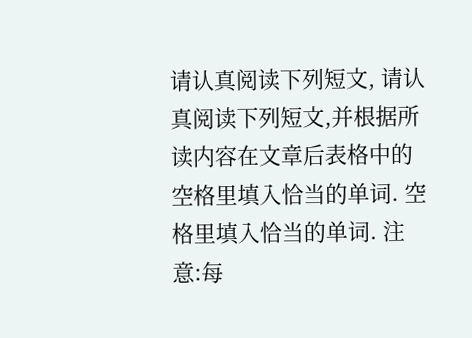请认真阅读下列短文, 请认真阅读下列短文,并根据所读内容在文章后表格中的 空格里填入恰当的单词. 空格里填入恰当的单词. 注意:每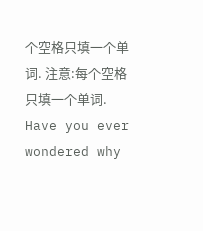个空格只填一个单词. 注意:每个空格只填一个单词. Have you ever wondered why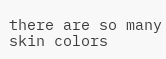there are so many skin colors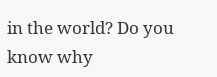in the world? Do you know why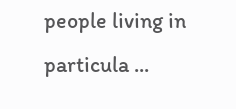people living in particula ...